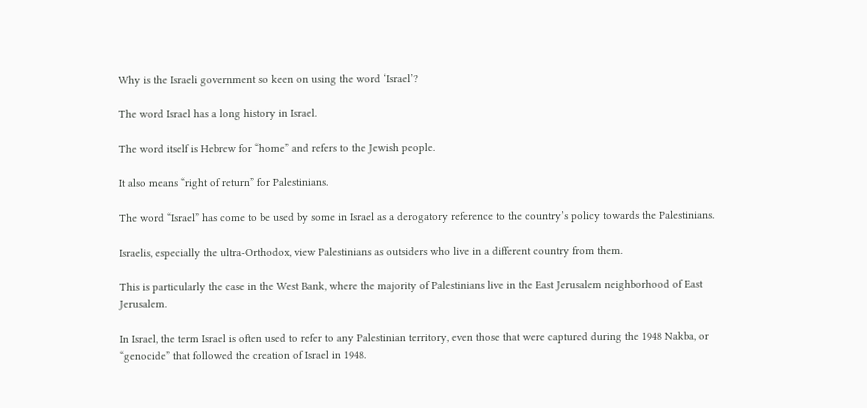Why is the Israeli government so keen on using the word ‘Israel’?

The word Israel has a long history in Israel.

The word itself is Hebrew for “home” and refers to the Jewish people.

It also means “right of return” for Palestinians.

The word “Israel” has come to be used by some in Israel as a derogatory reference to the country’s policy towards the Palestinians.

Israelis, especially the ultra-Orthodox, view Palestinians as outsiders who live in a different country from them.

This is particularly the case in the West Bank, where the majority of Palestinians live in the East Jerusalem neighborhood of East Jerusalem.

In Israel, the term Israel is often used to refer to any Palestinian territory, even those that were captured during the 1948 Nakba, or “genocide” that followed the creation of Israel in 1948.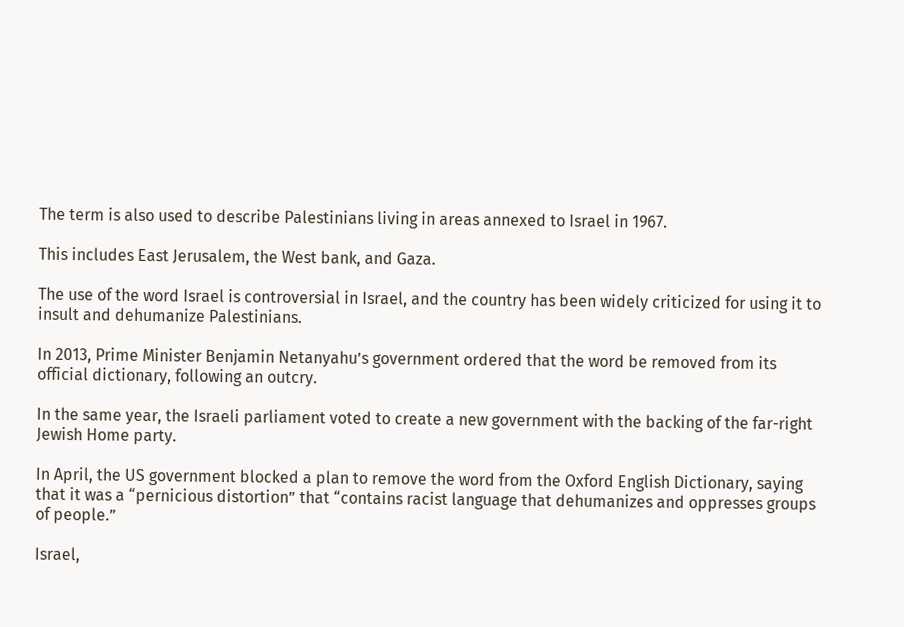The term is also used to describe Palestinians living in areas annexed to Israel in 1967.

This includes East Jerusalem, the West bank, and Gaza.

The use of the word Israel is controversial in Israel, and the country has been widely criticized for using it to insult and dehumanize Palestinians.

In 2013, Prime Minister Benjamin Netanyahu’s government ordered that the word be removed from its official dictionary, following an outcry.

In the same year, the Israeli parliament voted to create a new government with the backing of the far-right Jewish Home party.

In April, the US government blocked a plan to remove the word from the Oxford English Dictionary, saying that it was a “pernicious distortion” that “contains racist language that dehumanizes and oppresses groups of people.”

Israel,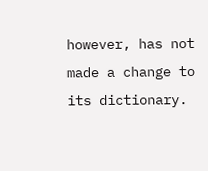however, has not made a change to its dictionary.